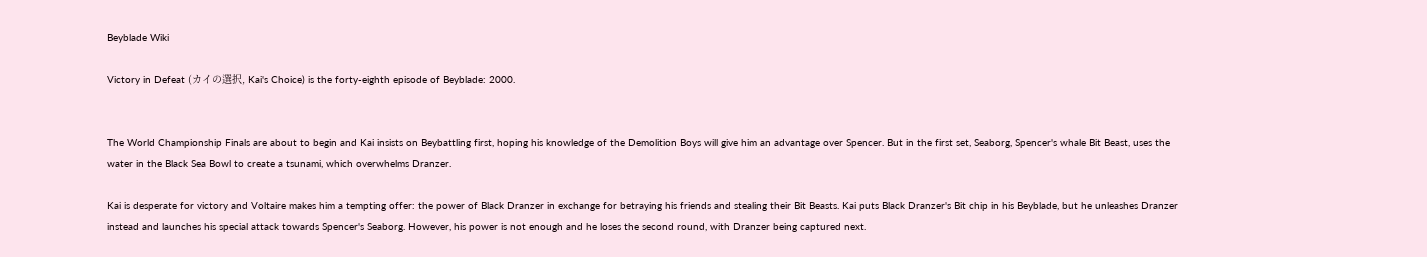Beyblade Wiki

Victory in Defeat (カイの選択, Kai's Choice) is the forty-eighth episode of Beyblade: 2000.


The World Championship Finals are about to begin and Kai insists on Beybattling first, hoping his knowledge of the Demolition Boys will give him an advantage over Spencer. But in the first set, Seaborg, Spencer's whale Bit Beast, uses the water in the Black Sea Bowl to create a tsunami, which overwhelms Dranzer.

Kai is desperate for victory and Voltaire makes him a tempting offer: the power of Black Dranzer in exchange for betraying his friends and stealing their Bit Beasts. Kai puts Black Dranzer's Bit chip in his Beyblade, but he unleashes Dranzer instead and launches his special attack towards Spencer's Seaborg. However, his power is not enough and he loses the second round, with Dranzer being captured next.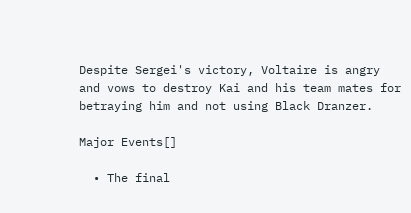Despite Sergei's victory, Voltaire is angry and vows to destroy Kai and his team mates for betraying him and not using Black Dranzer.

Major Events[]

  • The final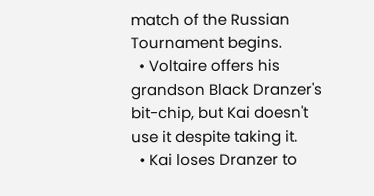match of the Russian Tournament begins.
  • Voltaire offers his grandson Black Dranzer's bit-chip, but Kai doesn't use it despite taking it.
  • Kai loses Dranzer to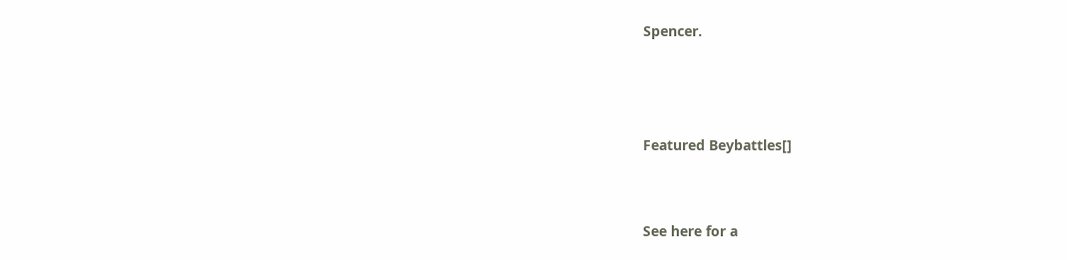Spencer.



Featured Beybattles[]


See here for a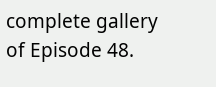complete gallery of Episode 48.